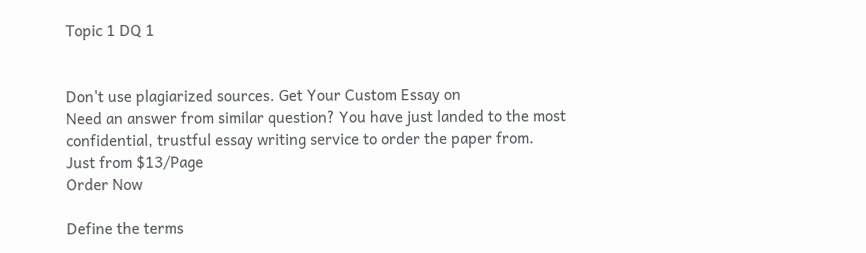Topic 1 DQ 1


Don't use plagiarized sources. Get Your Custom Essay on
Need an answer from similar question? You have just landed to the most confidential, trustful essay writing service to order the paper from.
Just from $13/Page
Order Now

Define the terms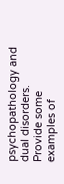psychopathology and dual disorders. Provide some examples of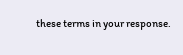these terms in your response.